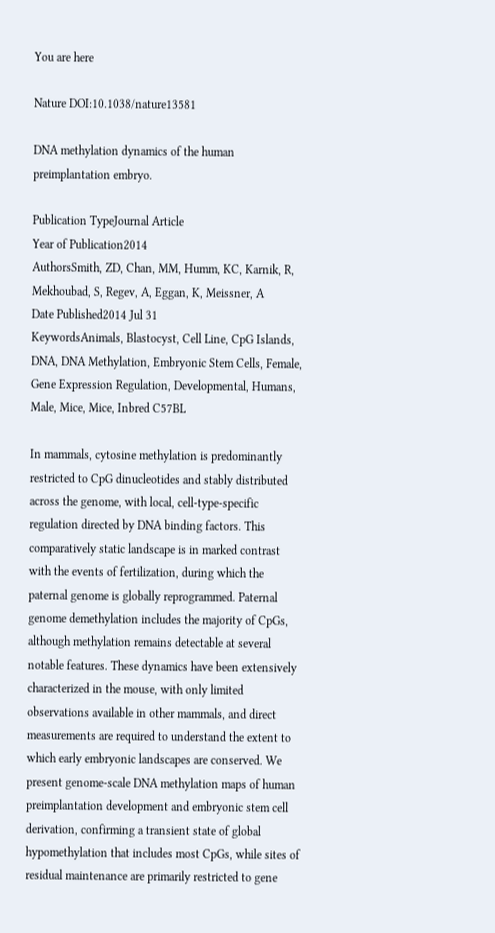You are here

Nature DOI:10.1038/nature13581

DNA methylation dynamics of the human preimplantation embryo.

Publication TypeJournal Article
Year of Publication2014
AuthorsSmith, ZD, Chan, MM, Humm, KC, Karnik, R, Mekhoubad, S, Regev, A, Eggan, K, Meissner, A
Date Published2014 Jul 31
KeywordsAnimals, Blastocyst, Cell Line, CpG Islands, DNA, DNA Methylation, Embryonic Stem Cells, Female, Gene Expression Regulation, Developmental, Humans, Male, Mice, Mice, Inbred C57BL

In mammals, cytosine methylation is predominantly restricted to CpG dinucleotides and stably distributed across the genome, with local, cell-type-specific regulation directed by DNA binding factors. This comparatively static landscape is in marked contrast with the events of fertilization, during which the paternal genome is globally reprogrammed. Paternal genome demethylation includes the majority of CpGs, although methylation remains detectable at several notable features. These dynamics have been extensively characterized in the mouse, with only limited observations available in other mammals, and direct measurements are required to understand the extent to which early embryonic landscapes are conserved. We present genome-scale DNA methylation maps of human preimplantation development and embryonic stem cell derivation, confirming a transient state of global hypomethylation that includes most CpGs, while sites of residual maintenance are primarily restricted to gene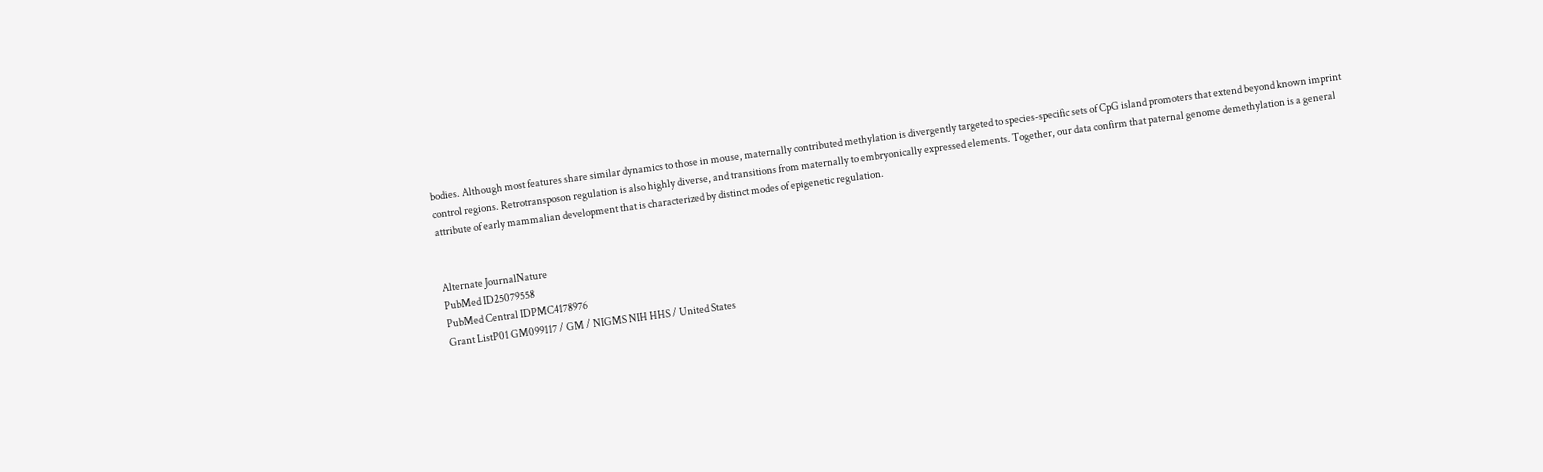bodies. Although most features share similar dynamics to those in mouse, maternally contributed methylation is divergently targeted to species-specific sets of CpG island promoters that extend beyond known imprint control regions. Retrotransposon regulation is also highly diverse, and transitions from maternally to embryonically expressed elements. Together, our data confirm that paternal genome demethylation is a general attribute of early mammalian development that is characterized by distinct modes of epigenetic regulation.


Alternate JournalNature
PubMed ID25079558
PubMed Central IDPMC4178976
Grant ListP01 GM099117 / GM / NIGMS NIH HHS / United States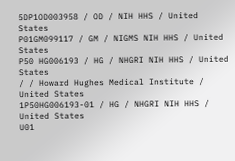5DP1OD003958 / OD / NIH HHS / United States
P01GM099117 / GM / NIGMS NIH HHS / United States
P50 HG006193 / HG / NHGRI NIH HHS / United States
/ / Howard Hughes Medical Institute / United States
1P50HG006193-01 / HG / NHGRI NIH HHS / United States
U01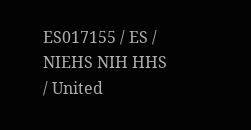ES017155 / ES / NIEHS NIH HHS / United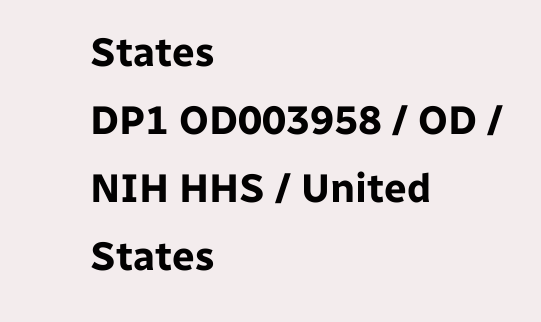States
DP1 OD003958 / OD / NIH HHS / United States